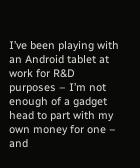I’ve been playing with an Android tablet at work for R&D purposes – I’m not enough of a gadget head to part with my own money for one – and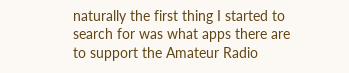naturally the first thing I started to search for was what apps there are to support the Amateur Radio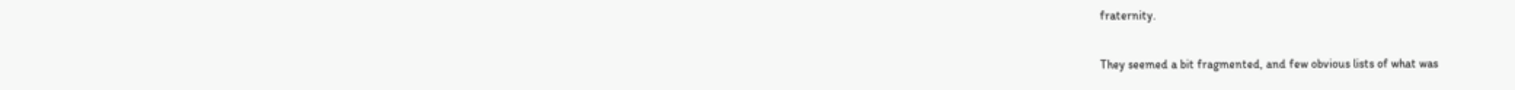fraternity.

They seemed a bit fragmented, and few obvious lists of what was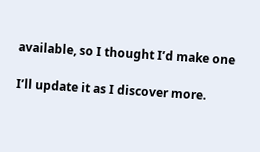available, so I thought I’d make one

I’ll update it as I discover more.